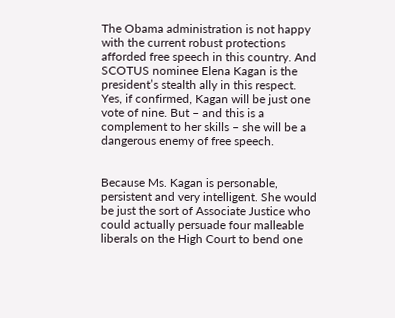The Obama administration is not happy with the current robust protections afforded free speech in this country. And SCOTUS nominee Elena Kagan is the president’s stealth ally in this respect. Yes, if confirmed, Kagan will be just one vote of nine. But – and this is a complement to her skills – she will be a dangerous enemy of free speech.


Because Ms. Kagan is personable, persistent and very intelligent. She would be just the sort of Associate Justice who could actually persuade four malleable liberals on the High Court to bend one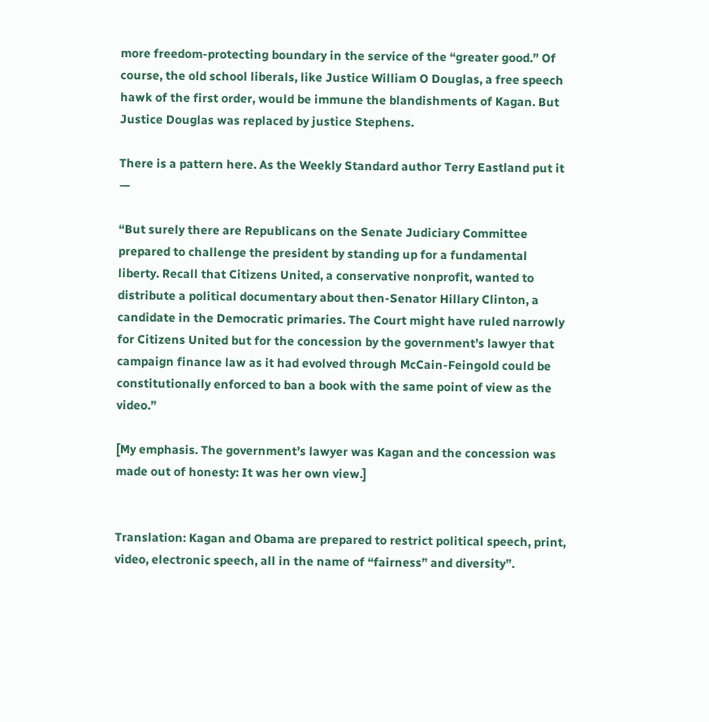more freedom-protecting boundary in the service of the “greater good.” Of course, the old school liberals, like Justice William O Douglas, a free speech hawk of the first order, would be immune the blandishments of Kagan. But Justice Douglas was replaced by justice Stephens.

There is a pattern here. As the Weekly Standard author Terry Eastland put it —

“But surely there are Republicans on the Senate Judiciary Committee prepared to challenge the president by standing up for a fundamental liberty. Recall that Citizens United, a conservative nonprofit, wanted to distribute a political documentary about then-Senator Hillary Clinton, a candidate in the Democratic primaries. The Court might have ruled narrowly for Citizens United but for the concession by the government’s lawyer that campaign finance law as it had evolved through McCain-Feingold could be constitutionally enforced to ban a book with the same point of view as the video.”

[My emphasis. The government’s lawyer was Kagan and the concession was made out of honesty: It was her own view.]


Translation: Kagan and Obama are prepared to restrict political speech, print, video, electronic speech, all in the name of “fairness” and diversity”.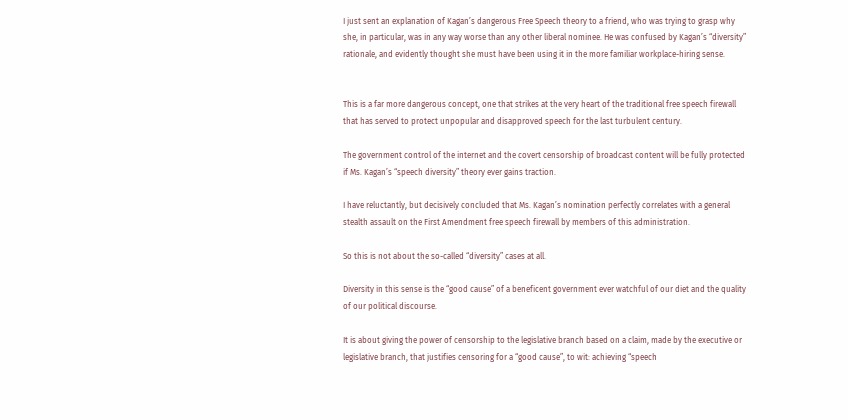I just sent an explanation of Kagan’s dangerous Free Speech theory to a friend, who was trying to grasp why she, in particular, was in any way worse than any other liberal nominee. He was confused by Kagan’s “diversity” rationale, and evidently thought she must have been using it in the more familiar workplace-hiring sense.


This is a far more dangerous concept, one that strikes at the very heart of the traditional free speech firewall that has served to protect unpopular and disapproved speech for the last turbulent century.

The government control of the internet and the covert censorship of broadcast content will be fully protected if Ms. Kagan’s “speech diversity” theory ever gains traction.

I have reluctantly, but decisively concluded that Ms. Kagan’s nomination perfectly correlates with a general stealth assault on the First Amendment free speech firewall by members of this administration.

So this is not about the so-called “diversity” cases at all.

Diversity in this sense is the “good cause” of a beneficent government ever watchful of our diet and the quality of our political discourse.

It is about giving the power of censorship to the legislative branch based on a claim, made by the executive or legislative branch, that justifies censoring for a “good cause”, to wit: achieving “speech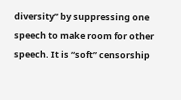diversity” by suppressing one speech to make room for other speech. It is “soft” censorship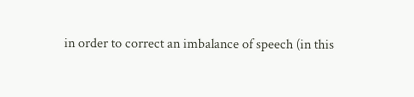in order to correct an imbalance of speech (in this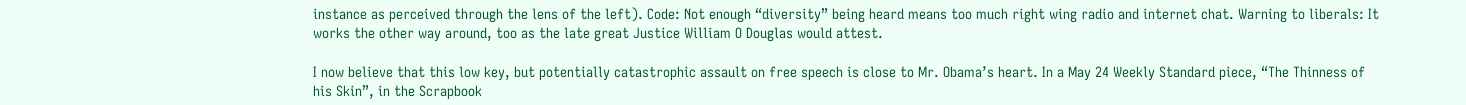instance as perceived through the lens of the left). Code: Not enough “diversity” being heard means too much right wing radio and internet chat. Warning to liberals: It works the other way around, too as the late great Justice William O Douglas would attest.

I now believe that this low key, but potentially catastrophic assault on free speech is close to Mr. Obama’s heart. In a May 24 Weekly Standard piece, “The Thinness of his Skin”, in the Scrapbook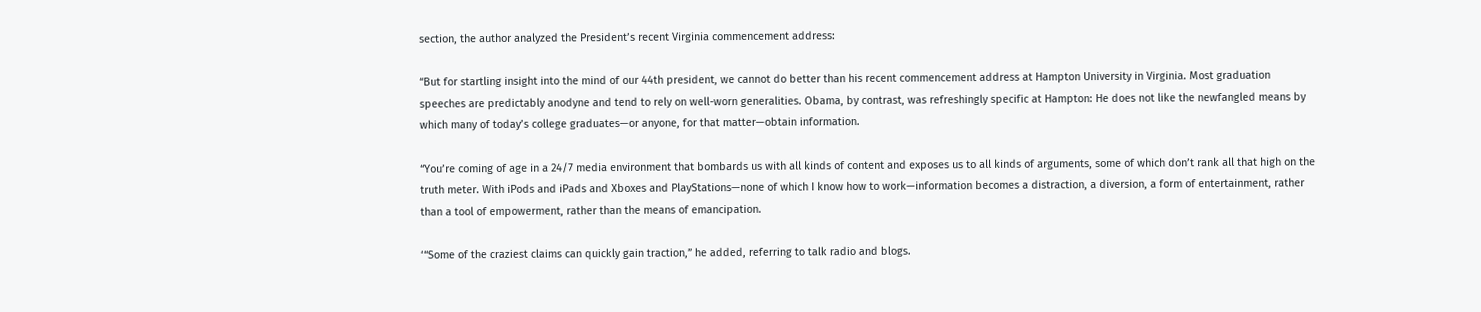section, the author analyzed the President’s recent Virginia commencement address:

“But for startling insight into the mind of our 44th president, we cannot do better than his recent commencement address at Hampton University in Virginia. Most graduation speeches are predictably anodyne and tend to rely on well-worn generalities. Obama, by contrast, was refreshingly specific at Hampton: He does not like the newfangled means by which many of today’s college graduates—or anyone, for that matter—obtain information.

“You’re coming of age in a 24/7 media environment that bombards us with all kinds of content and exposes us to all kinds of arguments, some of which don’t rank all that high on the truth meter. With iPods and iPads and Xboxes and PlayStations—none of which I know how to work—information becomes a distraction, a diversion, a form of entertainment, rather than a tool of empowerment, rather than the means of emancipation.

‘“Some of the craziest claims can quickly gain traction,” he added, referring to talk radio and blogs.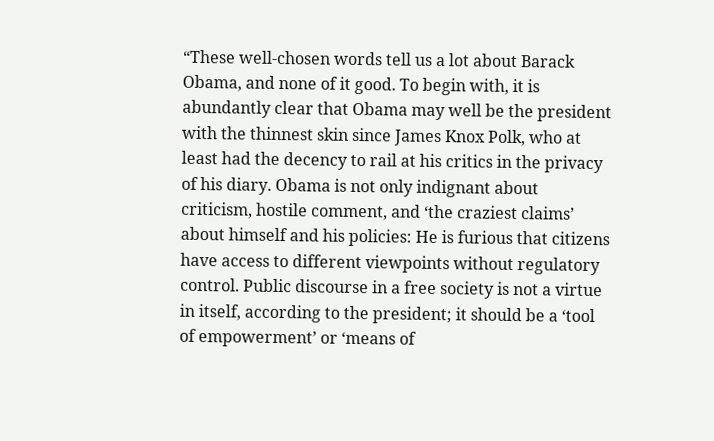“These well-chosen words tell us a lot about Barack Obama, and none of it good. To begin with, it is abundantly clear that Obama may well be the president with the thinnest skin since James Knox Polk, who at least had the decency to rail at his critics in the privacy of his diary. Obama is not only indignant about criticism, hostile comment, and ‘the craziest claims’ about himself and his policies: He is furious that citizens have access to different viewpoints without regulatory control. Public discourse in a free society is not a virtue in itself, according to the president; it should be a ‘tool of empowerment’ or ‘means of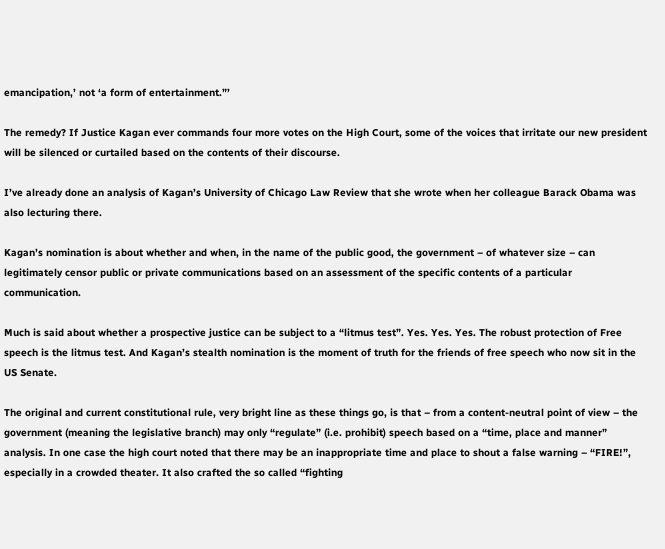emancipation,’ not ‘a form of entertainment.”’

The remedy? If Justice Kagan ever commands four more votes on the High Court, some of the voices that irritate our new president will be silenced or curtailed based on the contents of their discourse.

I’ve already done an analysis of Kagan’s University of Chicago Law Review that she wrote when her colleague Barack Obama was also lecturing there.

Kagan’s nomination is about whether and when, in the name of the public good, the government – of whatever size – can legitimately censor public or private communications based on an assessment of the specific contents of a particular communication.

Much is said about whether a prospective justice can be subject to a “litmus test”. Yes. Yes. Yes. The robust protection of Free speech is the litmus test. And Kagan’s stealth nomination is the moment of truth for the friends of free speech who now sit in the US Senate.

The original and current constitutional rule, very bright line as these things go, is that – from a content-neutral point of view – the government (meaning the legislative branch) may only “regulate” (i.e. prohibit) speech based on a “time, place and manner” analysis. In one case the high court noted that there may be an inappropriate time and place to shout a false warning – “FIRE!”, especially in a crowded theater. It also crafted the so called “fighting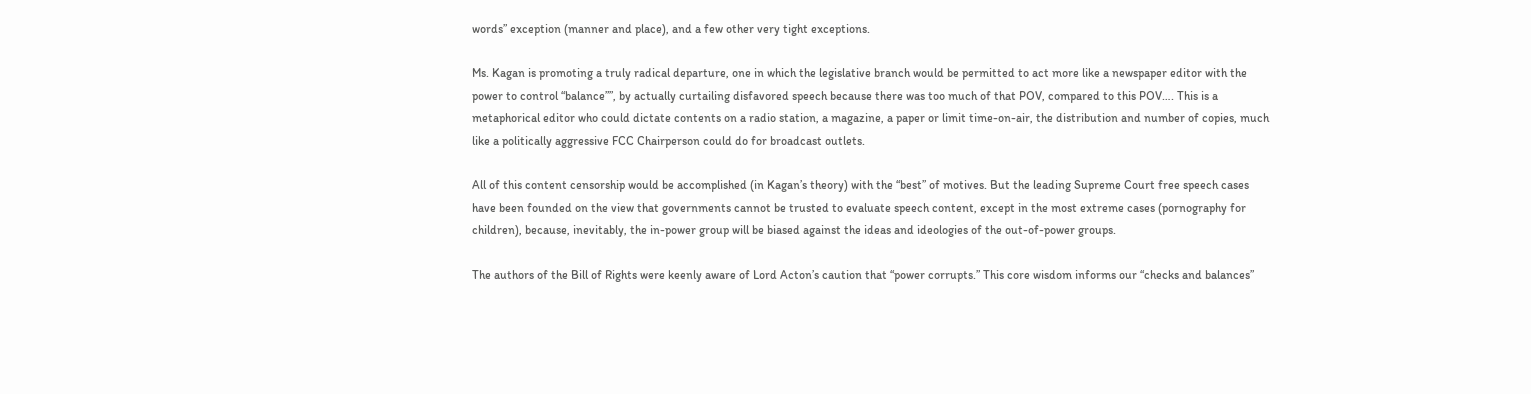words” exception (manner and place), and a few other very tight exceptions.

Ms. Kagan is promoting a truly radical departure, one in which the legislative branch would be permitted to act more like a newspaper editor with the power to control “balance””, by actually curtailing disfavored speech because there was too much of that POV, compared to this POV…. This is a metaphorical editor who could dictate contents on a radio station, a magazine, a paper or limit time-on-air, the distribution and number of copies, much like a politically aggressive FCC Chairperson could do for broadcast outlets.

All of this content censorship would be accomplished (in Kagan’s theory) with the “best” of motives. But the leading Supreme Court free speech cases have been founded on the view that governments cannot be trusted to evaluate speech content, except in the most extreme cases (pornography for children), because, inevitably, the in-power group will be biased against the ideas and ideologies of the out-of-power groups.

The authors of the Bill of Rights were keenly aware of Lord Acton’s caution that “power corrupts.” This core wisdom informs our “checks and balances”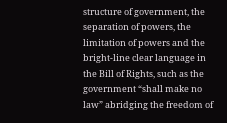structure of government, the separation of powers, the limitation of powers and the bright-line clear language in the Bill of Rights, such as the government “shall make no law” abridging the freedom of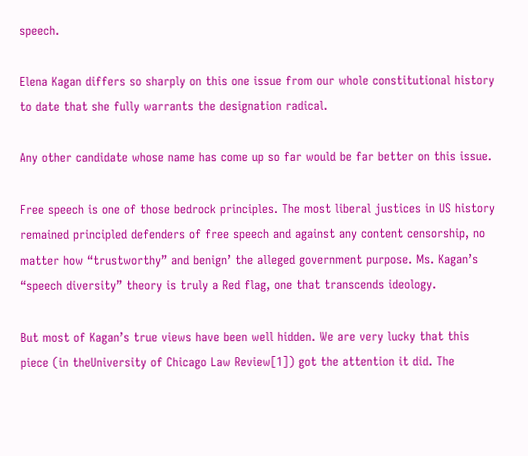speech.

Elena Kagan differs so sharply on this one issue from our whole constitutional history to date that she fully warrants the designation radical.

Any other candidate whose name has come up so far would be far better on this issue.

Free speech is one of those bedrock principles. The most liberal justices in US history remained principled defenders of free speech and against any content censorship, no matter how “trustworthy” and benign’ the alleged government purpose. Ms. Kagan’s “speech diversity” theory is truly a Red flag, one that transcends ideology.

But most of Kagan’s true views have been well hidden. We are very lucky that this piece (in theUniversity of Chicago Law Review[1]) got the attention it did. The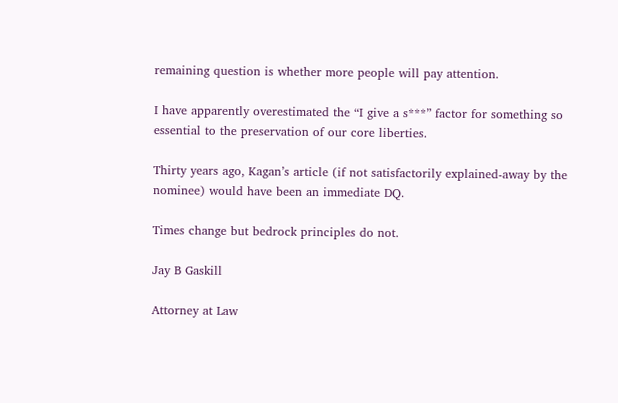remaining question is whether more people will pay attention.

I have apparently overestimated the “I give a s***” factor for something so essential to the preservation of our core liberties.

Thirty years ago, Kagan’s article (if not satisfactorily explained-away by the nominee) would have been an immediate DQ.

Times change but bedrock principles do not.

Jay B Gaskill

Attorney at Law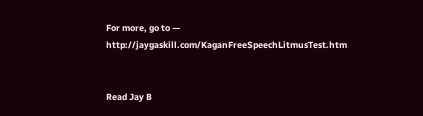For more, go to — http://jaygaskill.com/KaganFreeSpeechLitmusTest.htm


Read Jay B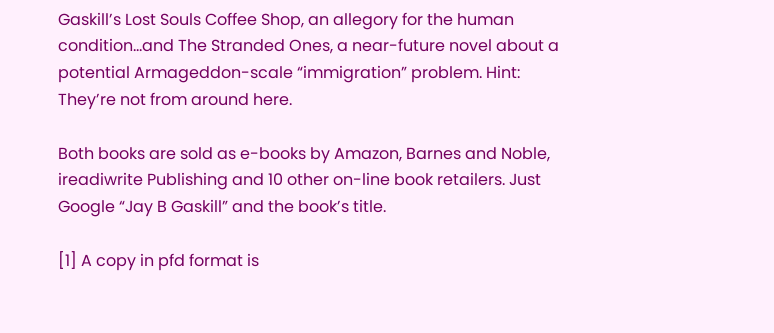Gaskill’s Lost Souls Coffee Shop, an allegory for the human condition…and The Stranded Ones, a near-future novel about a potential Armageddon-scale “immigration” problem. Hint: They’re not from around here.

Both books are sold as e-books by Amazon, Barnes and Noble, ireadiwrite Publishing and 10 other on-line book retailers. Just Google “Jay B Gaskill” and the book’s title.

[1] A copy in pfd format is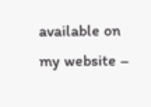available on my website –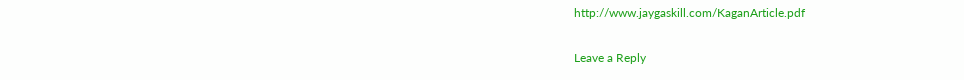http://www.jaygaskill.com/KaganArticle.pdf

Leave a Reply